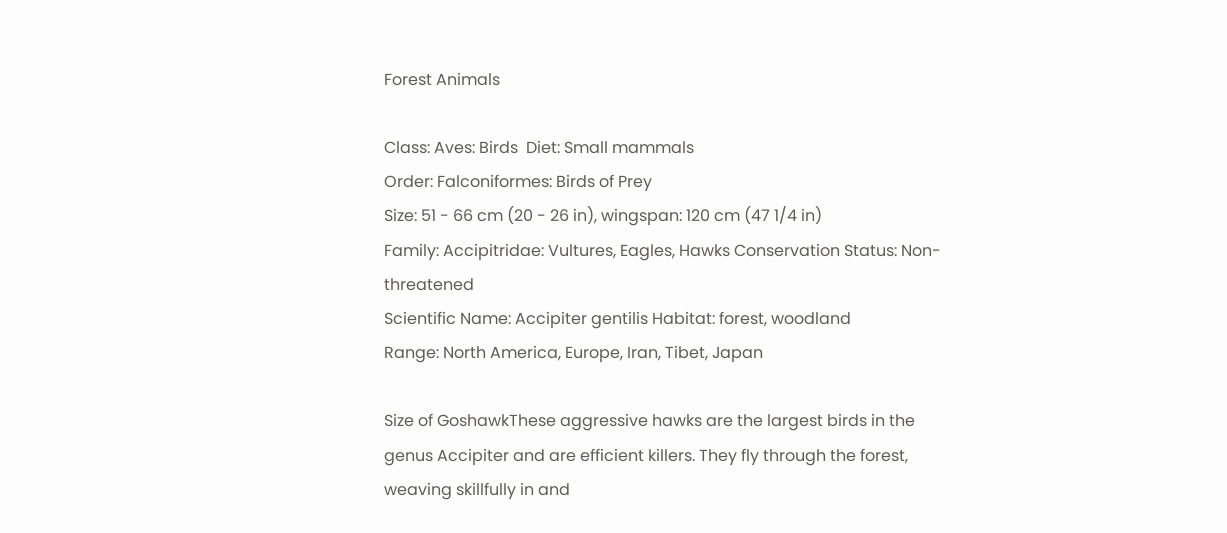Forest Animals

Class: Aves: Birds  Diet: Small mammals
Order: Falconiformes: Birds of Prey
Size: 51 - 66 cm (20 - 26 in), wingspan: 120 cm (47 1/4 in)
Family: Accipitridae: Vultures, Eagles, Hawks Conservation Status: Non-threatened
Scientific Name: Accipiter gentilis Habitat: forest, woodland
Range: North America, Europe, Iran, Tibet, Japan

Size of GoshawkThese aggressive hawks are the largest birds in the genus Accipiter and are efficient killers. They fly through the forest, weaving skillfully in and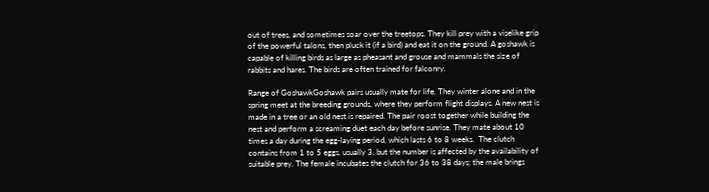out of trees, and sometimes soar over the treetops. They kill prey with a viselike grip of the powerful talons, then pluck it (if a bird) and eat it on the ground. A goshawk is capable of killing birds as large as pheasant and grouse and mammals the size of rabbits and hares. The birds are often trained for falconry.

Range of GoshawkGoshawk pairs usually mate for life. They winter alone and in the spring meet at the breeding grounds, where they perform flight displays. A new nest is made in a tree or an old nest is repaired. The pair roost together while building the nest and perform a screaming duet each day before sunrise. They mate about 10 times a day during the egg-laying period, which lasts 6 to 8 weeks.  The clutch contains from 1 to 5 eggs, usually 3, but the number is affected by the availability of suitable prey. The female incubates the clutch for 36 to 38 days; the male brings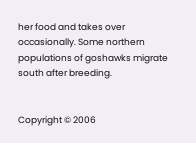her food and takes over occasionally. Some northern populations of goshawks migrate south after breeding.


Copyright © 2006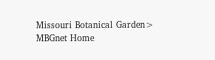Missouri Botanical Garden>
MBGnet Home